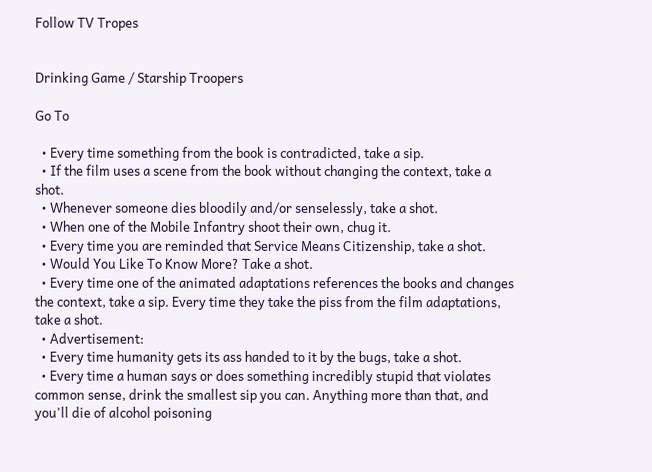Follow TV Tropes


Drinking Game / Starship Troopers

Go To

  • Every time something from the book is contradicted, take a sip.
  • If the film uses a scene from the book without changing the context, take a shot.
  • Whenever someone dies bloodily and/or senselessly, take a shot.
  • When one of the Mobile Infantry shoot their own, chug it.
  • Every time you are reminded that Service Means Citizenship, take a shot.
  • Would You Like To Know More? Take a shot.
  • Every time one of the animated adaptations references the books and changes the context, take a sip. Every time they take the piss from the film adaptations, take a shot.
  • Advertisement:
  • Every time humanity gets its ass handed to it by the bugs, take a shot.
  • Every time a human says or does something incredibly stupid that violates common sense, drink the smallest sip you can. Anything more than that, and you'll die of alcohol poisoning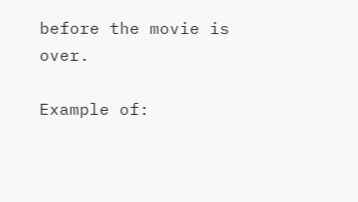before the movie is over.

Example of: